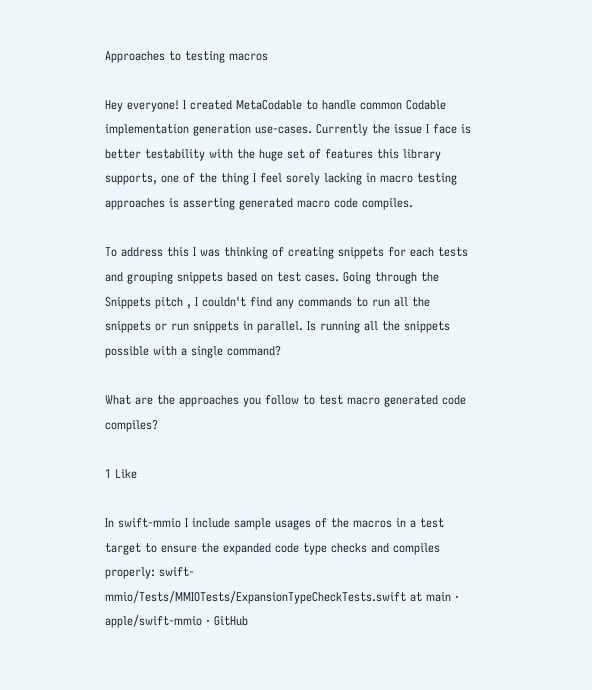Approaches to testing macros

Hey everyone! I created MetaCodable to handle common Codable implementation generation use-cases. Currently the issue I face is better testability with the huge set of features this library supports, one of the thing I feel sorely lacking in macro testing approaches is asserting generated macro code compiles.

To address this I was thinking of creating snippets for each tests and grouping snippets based on test cases. Going through the Snippets pitch , I couldn't find any commands to run all the snippets or run snippets in parallel. Is running all the snippets possible with a single command?

What are the approaches you follow to test macro generated code compiles?

1 Like

In swift-mmio I include sample usages of the macros in a test target to ensure the expanded code type checks and compiles properly: swift-mmio/Tests/MMIOTests/ExpansionTypeCheckTests.swift at main · apple/swift-mmio · GitHub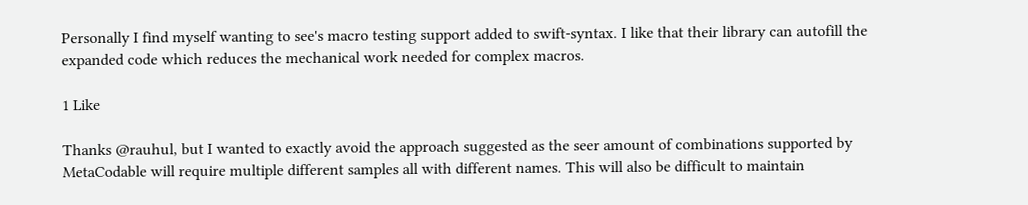Personally I find myself wanting to see's macro testing support added to swift-syntax. I like that their library can autofill the expanded code which reduces the mechanical work needed for complex macros.

1 Like

Thanks @rauhul, but I wanted to exactly avoid the approach suggested as the seer amount of combinations supported by MetaCodable will require multiple different samples all with different names. This will also be difficult to maintain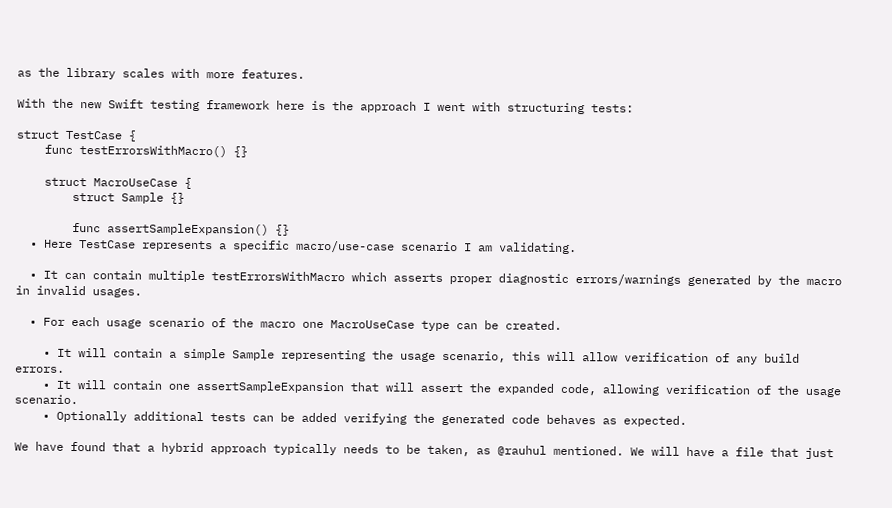as the library scales with more features.

With the new Swift testing framework here is the approach I went with structuring tests:

struct TestCase {
    func testErrorsWithMacro() {}

    struct MacroUseCase {
        struct Sample {}

        func assertSampleExpansion() {}
  • Here TestCase represents a specific macro/use-case scenario I am validating.

  • It can contain multiple testErrorsWithMacro which asserts proper diagnostic errors/warnings generated by the macro in invalid usages.

  • For each usage scenario of the macro one MacroUseCase type can be created.

    • It will contain a simple Sample representing the usage scenario, this will allow verification of any build errors.
    • It will contain one assertSampleExpansion that will assert the expanded code, allowing verification of the usage scenario.
    • Optionally additional tests can be added verifying the generated code behaves as expected.

We have found that a hybrid approach typically needs to be taken, as @rauhul mentioned. We will have a file that just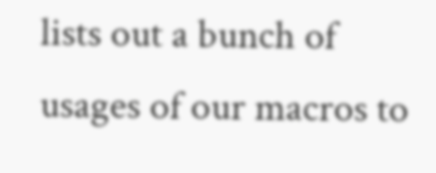lists out a bunch of usages of our macros to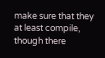make sure that they at least compile, though there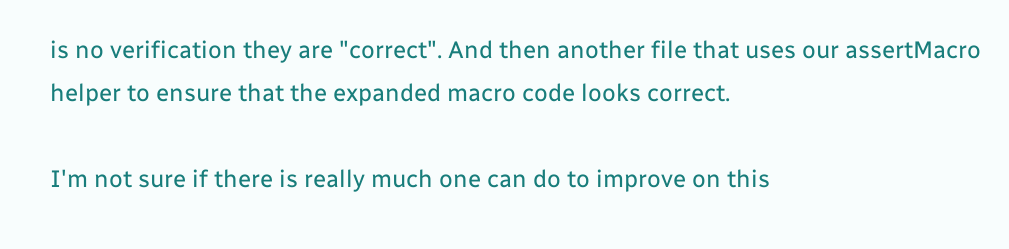is no verification they are "correct". And then another file that uses our assertMacro helper to ensure that the expanded macro code looks correct.

I'm not sure if there is really much one can do to improve on this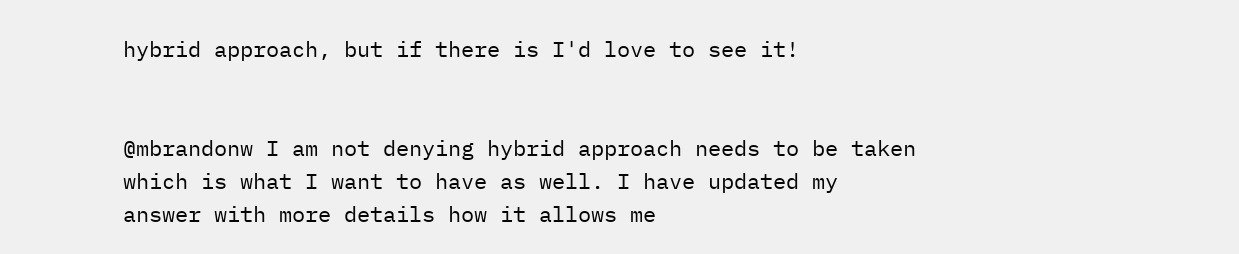hybrid approach, but if there is I'd love to see it!


@mbrandonw I am not denying hybrid approach needs to be taken which is what I want to have as well. I have updated my answer with more details how it allows me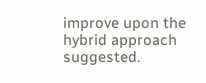improve upon the hybrid approach suggested.